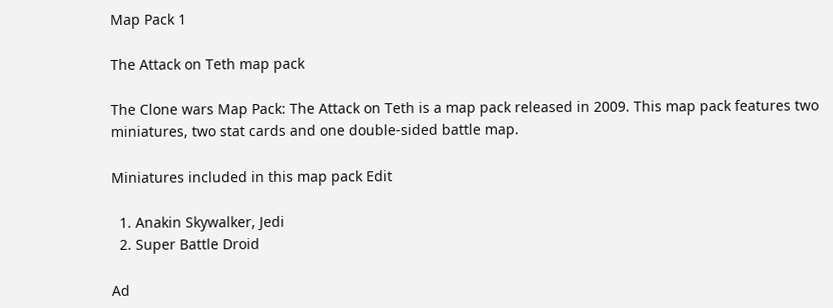Map Pack 1

The Attack on Teth map pack

The Clone wars Map Pack: The Attack on Teth is a map pack released in 2009. This map pack features two miniatures, two stat cards and one double-sided battle map.

Miniatures included in this map pack Edit

  1. Anakin Skywalker, Jedi
  2. Super Battle Droid

Ad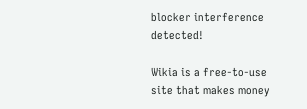blocker interference detected!

Wikia is a free-to-use site that makes money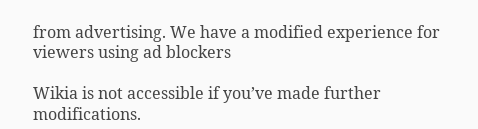from advertising. We have a modified experience for viewers using ad blockers

Wikia is not accessible if you’ve made further modifications.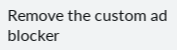Remove the custom ad blocker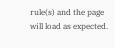rule(s) and the page will load as expected.